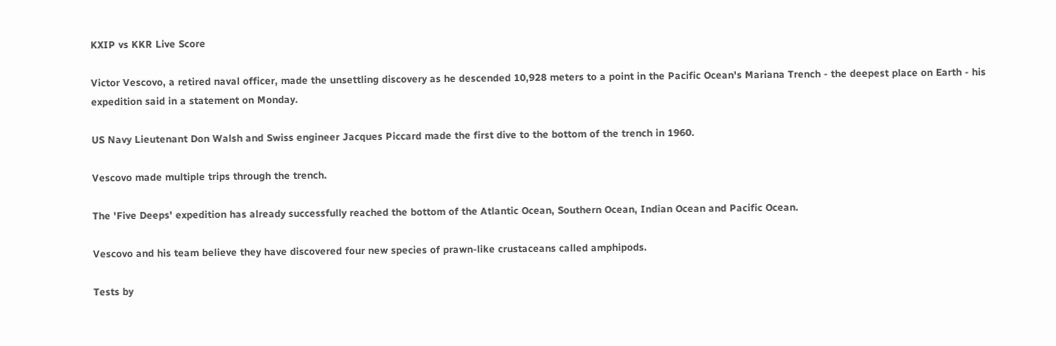KXIP vs KKR Live Score

Victor Vescovo, a retired naval officer, made the unsettling discovery as he descended 10,928 meters to a point in the Pacific Ocean's Mariana Trench - the deepest place on Earth - his expedition said in a statement on Monday.

US Navy Lieutenant Don Walsh and Swiss engineer Jacques Piccard made the first dive to the bottom of the trench in 1960.

Vescovo made multiple trips through the trench.

The 'Five Deeps' expedition has already successfully reached the bottom of the Atlantic Ocean, Southern Ocean, Indian Ocean and Pacific Ocean.

Vescovo and his team believe they have discovered four new species of prawn-like crustaceans called amphipods.

Tests by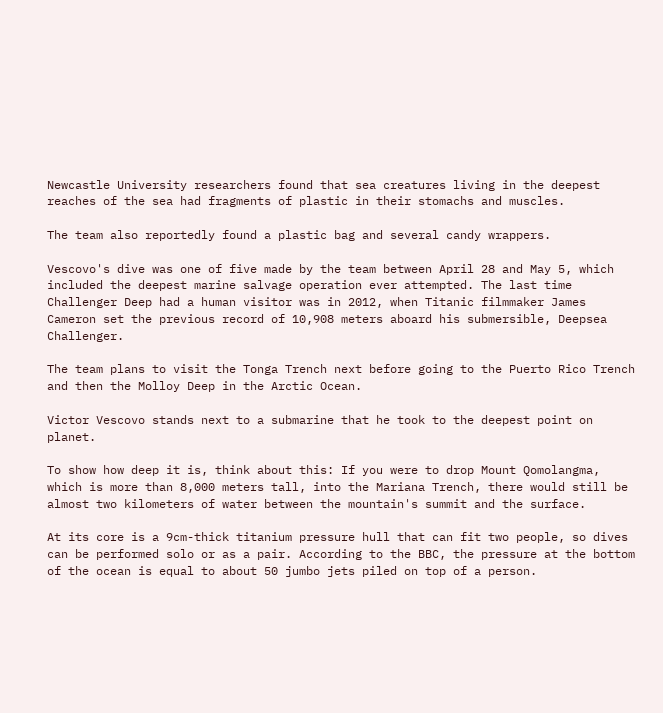Newcastle University researchers found that sea creatures living in the deepest reaches of the sea had fragments of plastic in their stomachs and muscles.

The team also reportedly found a plastic bag and several candy wrappers.

Vescovo's dive was one of five made by the team between April 28 and May 5, which included the deepest marine salvage operation ever attempted. The last time Challenger Deep had a human visitor was in 2012, when Titanic filmmaker James Cameron set the previous record of 10,908 meters aboard his submersible, Deepsea Challenger.

The team plans to visit the Tonga Trench next before going to the Puerto Rico Trench and then the Molloy Deep in the Arctic Ocean.

Victor Vescovo stands next to a submarine that he took to the deepest point on planet.

To show how deep it is, think about this: If you were to drop Mount Qomolangma, which is more than 8,000 meters tall, into the Mariana Trench, there would still be almost two kilometers of water between the mountain's summit and the surface.

At its core is a 9cm-thick titanium pressure hull that can fit two people, so dives can be performed solo or as a pair. According to the BBC, the pressure at the bottom of the ocean is equal to about 50 jumbo jets piled on top of a person.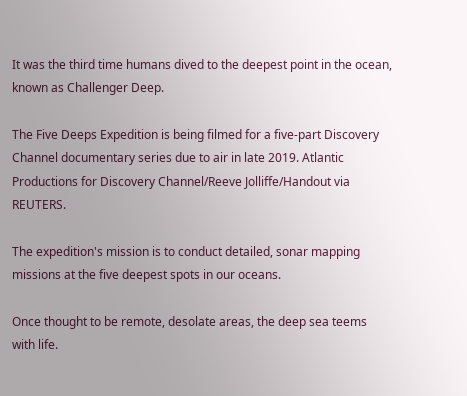It was the third time humans dived to the deepest point in the ocean, known as Challenger Deep.

The Five Deeps Expedition is being filmed for a five-part Discovery Channel documentary series due to air in late 2019. Atlantic Productions for Discovery Channel/Reeve Jolliffe/Handout via REUTERS.

The expedition's mission is to conduct detailed, sonar mapping missions at the five deepest spots in our oceans.

Once thought to be remote, desolate areas, the deep sea teems with life.